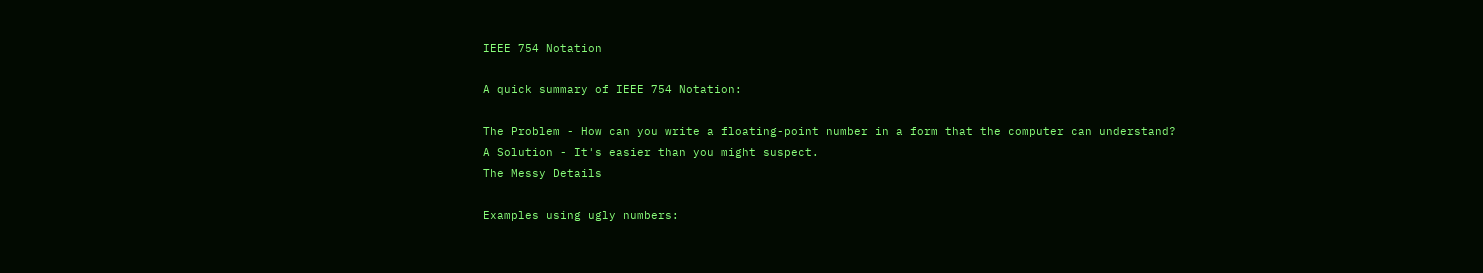IEEE 754 Notation

A quick summary of IEEE 754 Notation:

The Problem - How can you write a floating-point number in a form that the computer can understand?
A Solution - It's easier than you might suspect.
The Messy Details

Examples using ugly numbers: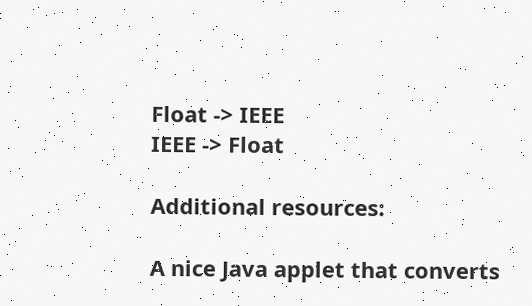Float -> IEEE
IEEE -> Float

Additional resources:

A nice Java applet that converts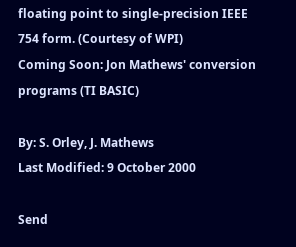floating point to single-precision IEEE 754 form. (Courtesy of WPI)
Coming Soon: Jon Mathews' conversion programs (TI BASIC)

By: S. Orley, J. Mathews
Last Modified: 9 October 2000

Send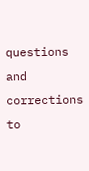questions and corrections to